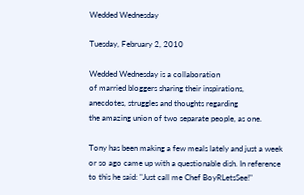Wedded Wednesday

Tuesday, February 2, 2010

Wedded Wednesday is a collaboration
of married bloggers sharing their inspirations,
anecdotes, struggles and thoughts regarding
the amazing union of two separate people, as one.

Tony has been making a few meals lately and just a week or so ago came up with a questionable dish. In reference to this he said: "Just call me Chef BoyRLetsSee!"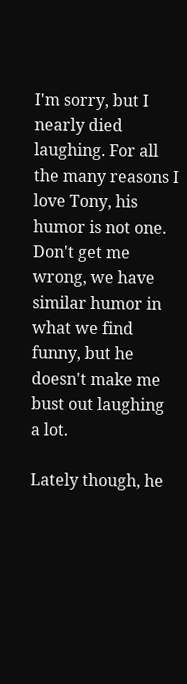I'm sorry, but I nearly died laughing. For all the many reasons I love Tony, his humor is not one. Don't get me wrong, we have similar humor in what we find funny, but he doesn't make me bust out laughing a lot.

Lately though, he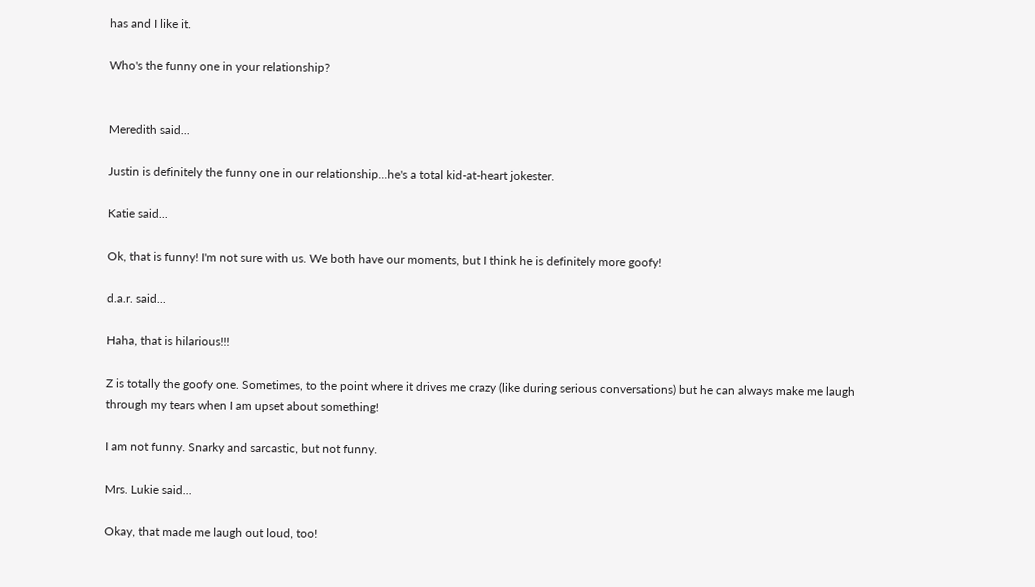has and I like it.

Who's the funny one in your relationship?


Meredith said...

Justin is definitely the funny one in our relationship...he's a total kid-at-heart jokester.

Katie said...

Ok, that is funny! I'm not sure with us. We both have our moments, but I think he is definitely more goofy!

d.a.r. said...

Haha, that is hilarious!!!

Z is totally the goofy one. Sometimes, to the point where it drives me crazy (like during serious conversations) but he can always make me laugh through my tears when I am upset about something!

I am not funny. Snarky and sarcastic, but not funny.

Mrs. Lukie said...

Okay, that made me laugh out loud, too!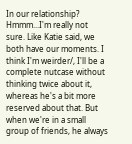In our relationship? Hmmm...I'm really not sure. Like Katie said, we both have our moments. I think I'm weirder/, I'll be a complete nutcase without thinking twice about it, whereas he's a bit more reserved about that. But when we're in a small group of friends, he always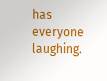has everyone laughing.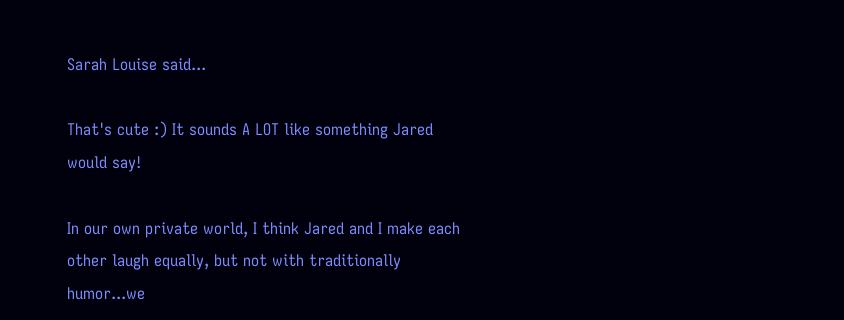Sarah Louise said...

That's cute :) It sounds A LOT like something Jared would say!

In our own private world, I think Jared and I make each other laugh equally, but not with traditionally humor...we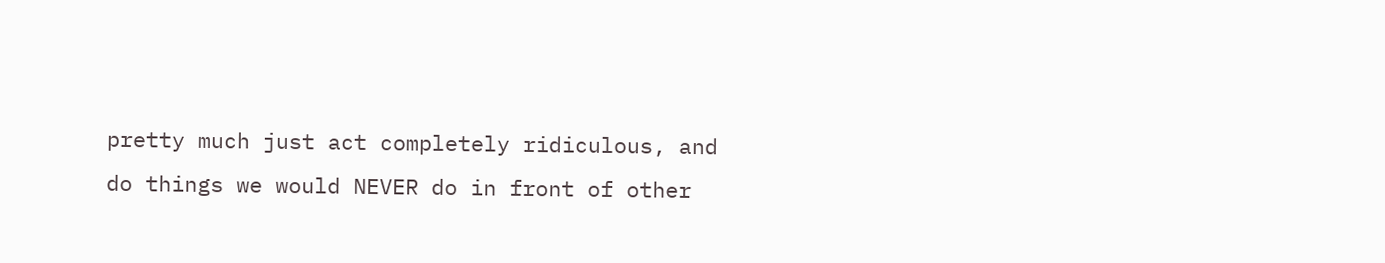pretty much just act completely ridiculous, and do things we would NEVER do in front of other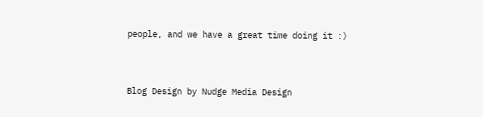people, and we have a great time doing it :)


Blog Design by Nudge Media Design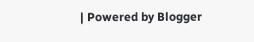| Powered by Blogger